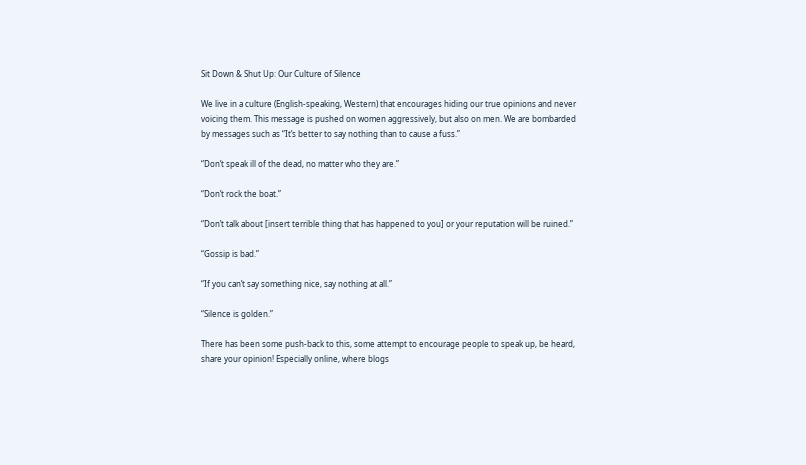Sit Down & Shut Up: Our Culture of Silence

We live in a culture (English-speaking, Western) that encourages hiding our true opinions and never voicing them. This message is pushed on women aggressively, but also on men. We are bombarded by messages such as “It’s better to say nothing than to cause a fuss.”

“Don’t speak ill of the dead, no matter who they are.”

“Don’t rock the boat.”

“Don’t talk about [insert terrible thing that has happened to you] or your reputation will be ruined.”

“Gossip is bad.”

“If you can’t say something nice, say nothing at all.”

“Silence is golden.”

There has been some push-back to this, some attempt to encourage people to speak up, be heard, share your opinion! Especially online, where blogs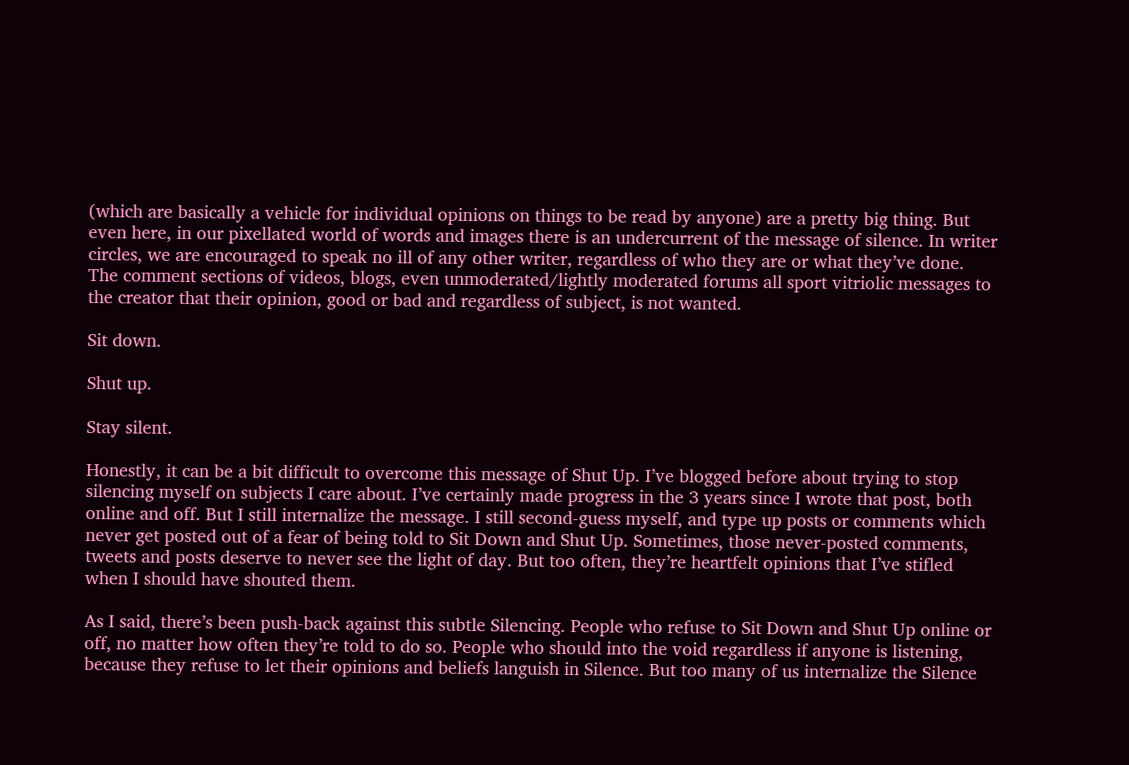(which are basically a vehicle for individual opinions on things to be read by anyone) are a pretty big thing. But even here, in our pixellated world of words and images there is an undercurrent of the message of silence. In writer circles, we are encouraged to speak no ill of any other writer, regardless of who they are or what they’ve done. The comment sections of videos, blogs, even unmoderated/lightly moderated forums all sport vitriolic messages to the creator that their opinion, good or bad and regardless of subject, is not wanted.

Sit down.

Shut up.

Stay silent.

Honestly, it can be a bit difficult to overcome this message of Shut Up. I’ve blogged before about trying to stop silencing myself on subjects I care about. I’ve certainly made progress in the 3 years since I wrote that post, both online and off. But I still internalize the message. I still second-guess myself, and type up posts or comments which never get posted out of a fear of being told to Sit Down and Shut Up. Sometimes, those never-posted comments, tweets and posts deserve to never see the light of day. But too often, they’re heartfelt opinions that I’ve stifled when I should have shouted them.

As I said, there’s been push-back against this subtle Silencing. People who refuse to Sit Down and Shut Up online or off, no matter how often they’re told to do so. People who should into the void regardless if anyone is listening, because they refuse to let their opinions and beliefs languish in Silence. But too many of us internalize the Silence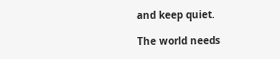and keep quiet.

The world needs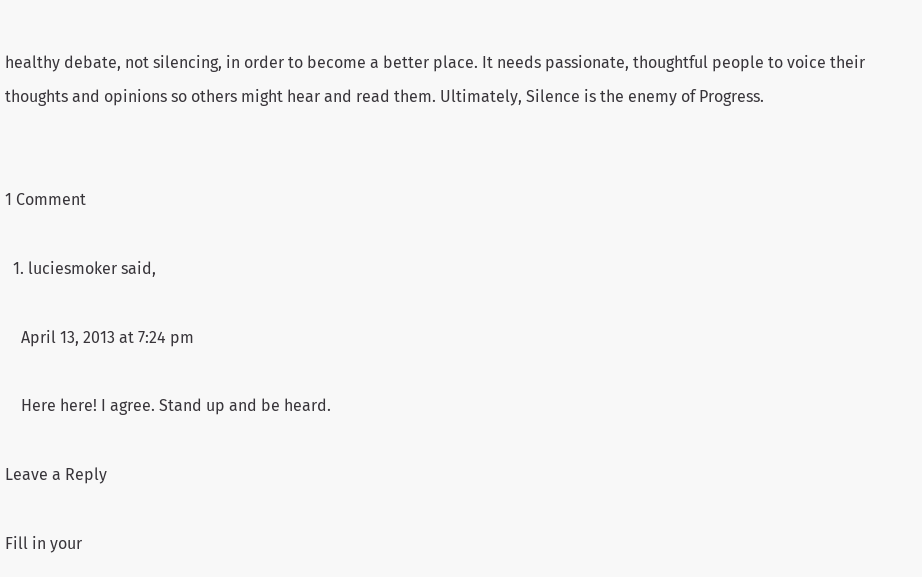healthy debate, not silencing, in order to become a better place. It needs passionate, thoughtful people to voice their thoughts and opinions so others might hear and read them. Ultimately, Silence is the enemy of Progress.


1 Comment

  1. luciesmoker said,

    April 13, 2013 at 7:24 pm

    Here here! I agree. Stand up and be heard.

Leave a Reply

Fill in your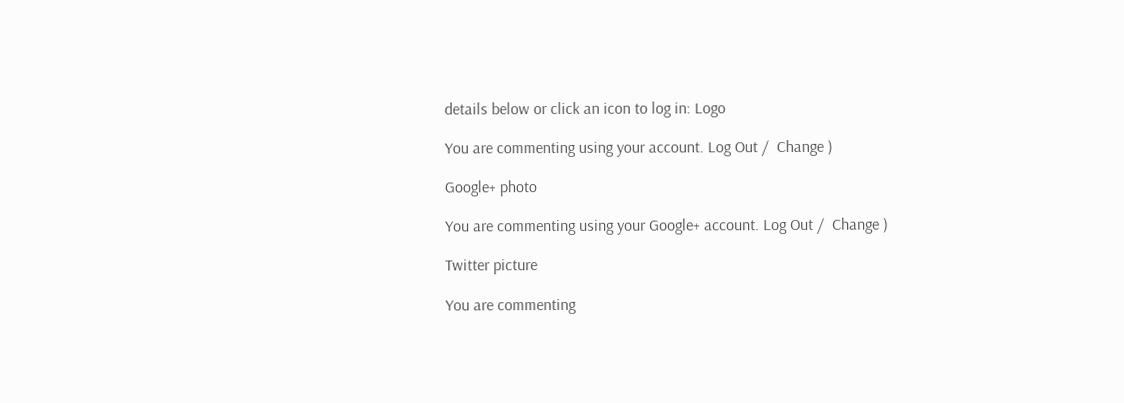details below or click an icon to log in: Logo

You are commenting using your account. Log Out /  Change )

Google+ photo

You are commenting using your Google+ account. Log Out /  Change )

Twitter picture

You are commenting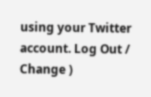using your Twitter account. Log Out /  Change )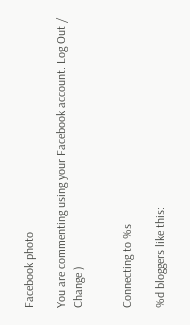Facebook photo

You are commenting using your Facebook account. Log Out /  Change )


Connecting to %s

%d bloggers like this: